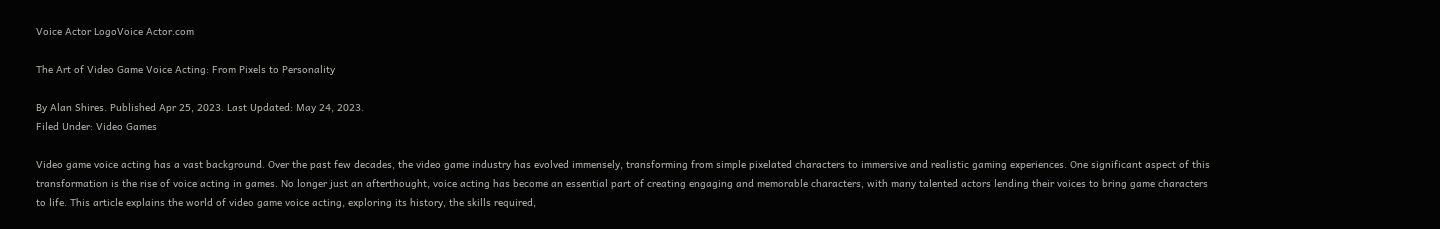Voice Actor LogoVoice Actor.com

The Art of Video Game Voice Acting: From Pixels to Personality

By Alan Shires. Published Apr 25, 2023. Last Updated: May 24, 2023.
Filed Under: Video Games

Video game voice acting has a vast background. Over the past few decades, the video game industry has evolved immensely, transforming from simple pixelated characters to immersive and realistic gaming experiences. One significant aspect of this transformation is the rise of voice acting in games. No longer just an afterthought, voice acting has become an essential part of creating engaging and memorable characters, with many talented actors lending their voices to bring game characters to life. This article explains the world of video game voice acting, exploring its history, the skills required,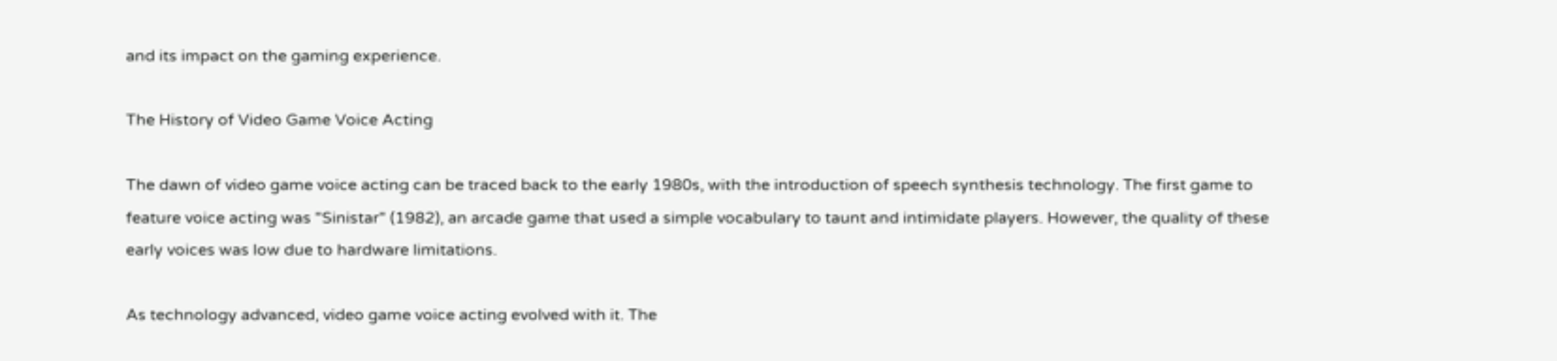and its impact on the gaming experience.

The History of Video Game Voice Acting

The dawn of video game voice acting can be traced back to the early 1980s, with the introduction of speech synthesis technology. The first game to feature voice acting was "Sinistar" (1982), an arcade game that used a simple vocabulary to taunt and intimidate players. However, the quality of these early voices was low due to hardware limitations.

As technology advanced, video game voice acting evolved with it. The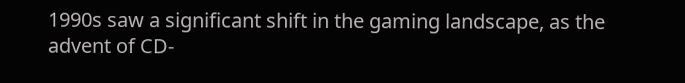1990s saw a significant shift in the gaming landscape, as the advent of CD-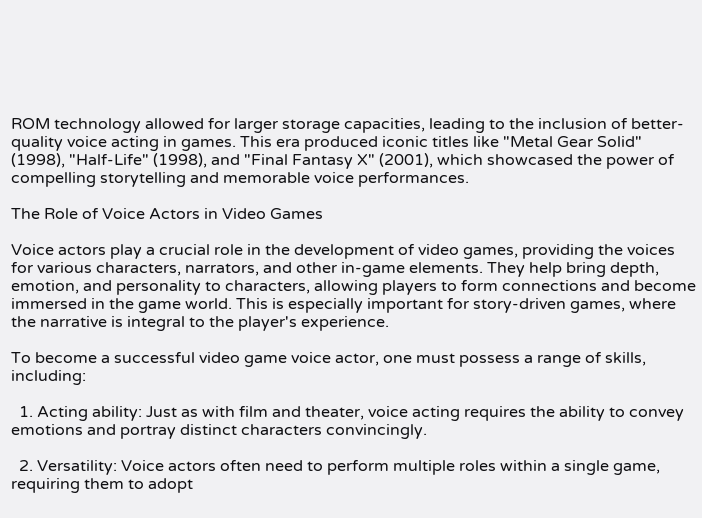ROM technology allowed for larger storage capacities, leading to the inclusion of better-quality voice acting in games. This era produced iconic titles like "Metal Gear Solid" (1998), "Half-Life" (1998), and "Final Fantasy X" (2001), which showcased the power of compelling storytelling and memorable voice performances.

The Role of Voice Actors in Video Games

Voice actors play a crucial role in the development of video games, providing the voices for various characters, narrators, and other in-game elements. They help bring depth, emotion, and personality to characters, allowing players to form connections and become immersed in the game world. This is especially important for story-driven games, where the narrative is integral to the player's experience.

To become a successful video game voice actor, one must possess a range of skills, including:

  1. Acting ability: Just as with film and theater, voice acting requires the ability to convey emotions and portray distinct characters convincingly.

  2. Versatility: Voice actors often need to perform multiple roles within a single game, requiring them to adopt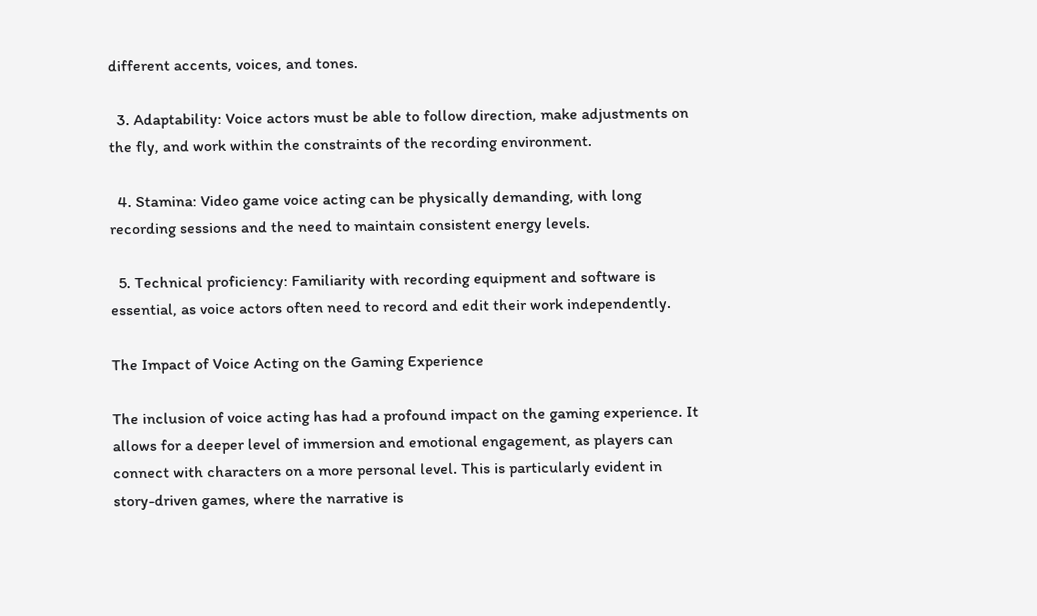different accents, voices, and tones.

  3. Adaptability: Voice actors must be able to follow direction, make adjustments on the fly, and work within the constraints of the recording environment.

  4. Stamina: Video game voice acting can be physically demanding, with long recording sessions and the need to maintain consistent energy levels.

  5. Technical proficiency: Familiarity with recording equipment and software is essential, as voice actors often need to record and edit their work independently.

The Impact of Voice Acting on the Gaming Experience

The inclusion of voice acting has had a profound impact on the gaming experience. It allows for a deeper level of immersion and emotional engagement, as players can connect with characters on a more personal level. This is particularly evident in story-driven games, where the narrative is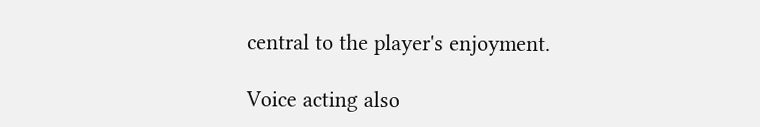central to the player's enjoyment.

Voice acting also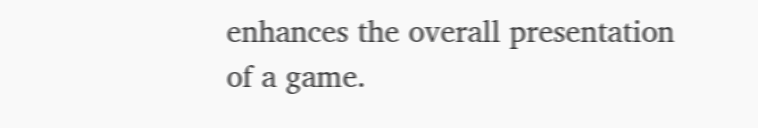enhances the overall presentation of a game.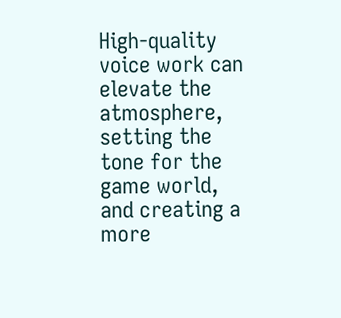High-quality voice work can elevate the atmosphere, setting the tone for the game world, and creating a more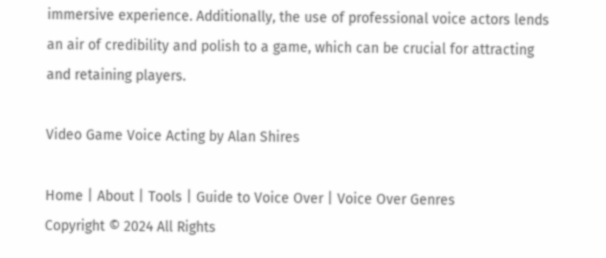immersive experience. Additionally, the use of professional voice actors lends an air of credibility and polish to a game, which can be crucial for attracting and retaining players.

Video Game Voice Acting by Alan Shires

Home | About | Tools | Guide to Voice Over | Voice Over Genres
Copyright © 2024 All Rights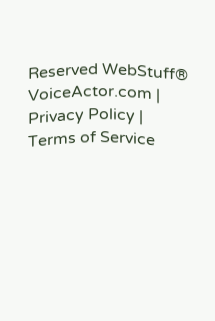Reserved WebStuff® VoiceActor.com | Privacy Policy | Terms of Service